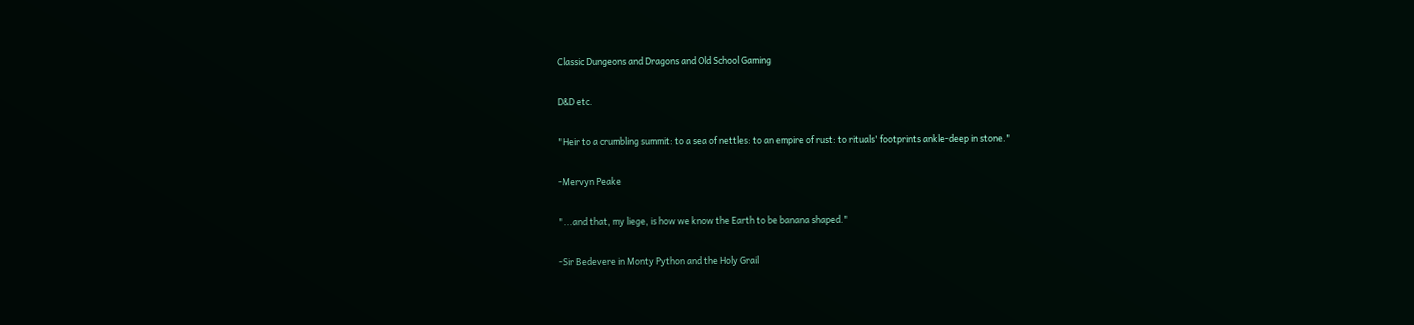Classic Dungeons and Dragons and Old School Gaming

D&D etc.

"Heir to a crumbling summit: to a sea of nettles: to an empire of rust: to rituals' footprints ankle-deep in stone."

-Mervyn Peake

"...and that, my liege, is how we know the Earth to be banana shaped."

-Sir Bedevere in Monty Python and the Holy Grail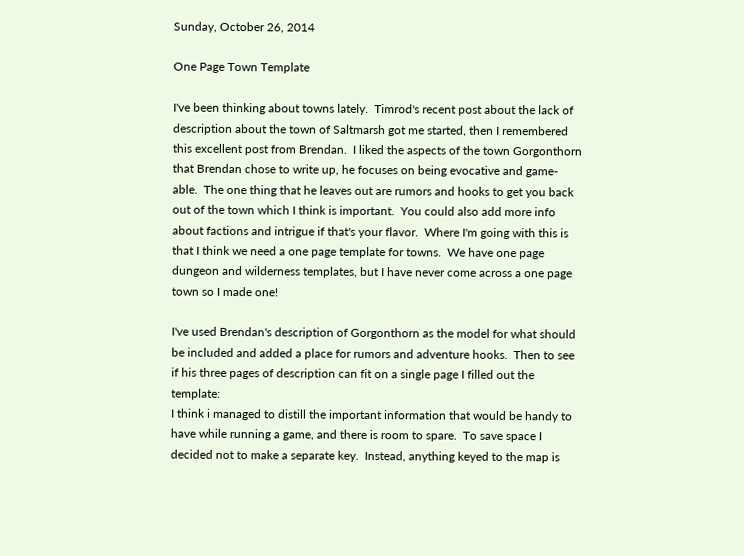Sunday, October 26, 2014

One Page Town Template

I've been thinking about towns lately.  Timrod's recent post about the lack of description about the town of Saltmarsh got me started, then I remembered this excellent post from Brendan.  I liked the aspects of the town Gorgonthorn that Brendan chose to write up, he focuses on being evocative and game-able.  The one thing that he leaves out are rumors and hooks to get you back out of the town which I think is important.  You could also add more info about factions and intrigue if that's your flavor.  Where I'm going with this is that I think we need a one page template for towns.  We have one page dungeon and wilderness templates, but I have never come across a one page town so I made one!

I've used Brendan's description of Gorgonthorn as the model for what should be included and added a place for rumors and adventure hooks.  Then to see if his three pages of description can fit on a single page I filled out the template:
I think i managed to distill the important information that would be handy to have while running a game, and there is room to spare.  To save space I decided not to make a separate key.  Instead, anything keyed to the map is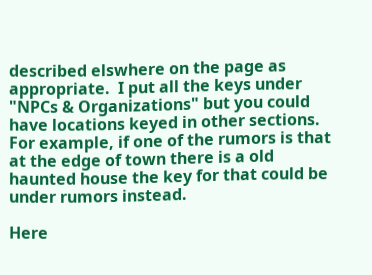described elswhere on the page as appropriate.  I put all the keys under "NPCs & Organizations" but you could have locations keyed in other sections.  For example, if one of the rumors is that at the edge of town there is a old haunted house the key for that could be under rumors instead.

Here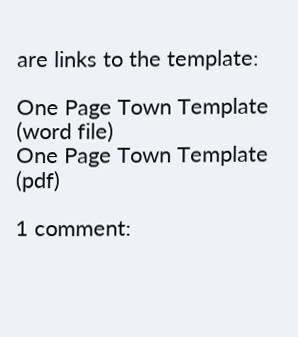are links to the template:

One Page Town Template (word file)
One Page Town Template (pdf)

1 comment: